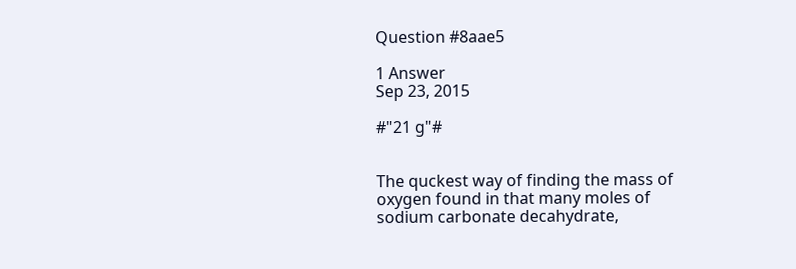Question #8aae5

1 Answer
Sep 23, 2015

#"21 g"#


The quckest way of finding the mass of oxygen found in that many moles of sodium carbonate decahydrate,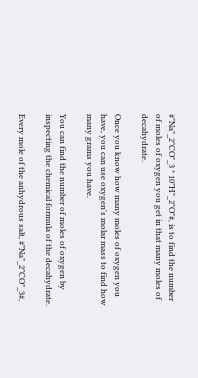#"Na"_2"CO"_3 * 10"H"_2"O"#, is to find the number of moles of oxygen you get in that many moles of decahydrate.

Once you know how many moles of oxygen you have, you can use oxygen's molar mass to find how many grams you have.

You can find the number of moles of oxygen by inspecting the chemical formula of the decahydrate.

Every mole of the anhydrous salt, #"Na"_2"CO"_3#,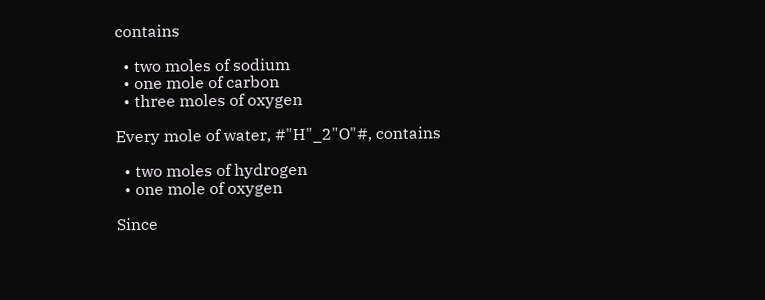contains

  • two moles of sodium
  • one mole of carbon
  • three moles of oxygen

Every mole of water, #"H"_2"O"#, contains

  • two moles of hydrogen
  • one mole of oxygen

Since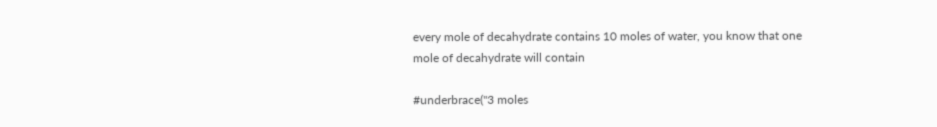every mole of decahydrate contains 10 moles of water, you know that one mole of decahydrate will contain

#underbrace("3 moles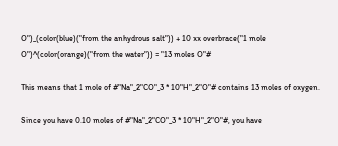O")_(color(blue)("from the anhydrous salt")) + 10 xx overbrace("1 mole O")^(color(orange)("from the water")) = "13 moles O"#

This means that 1 mole of #"Na"_2"CO"_3 * 10"H"_2"O"# contains 13 moles of oxygen.

Since you have 0.10 moles of #"Na"_2"CO"_3 * 10"H"_2"O"#, you have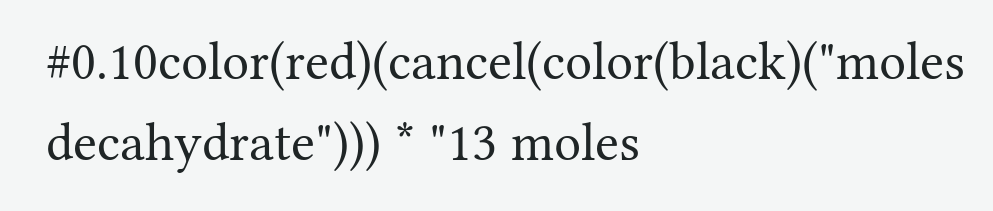#0.10color(red)(cancel(color(black)("moles decahydrate"))) * "13 moles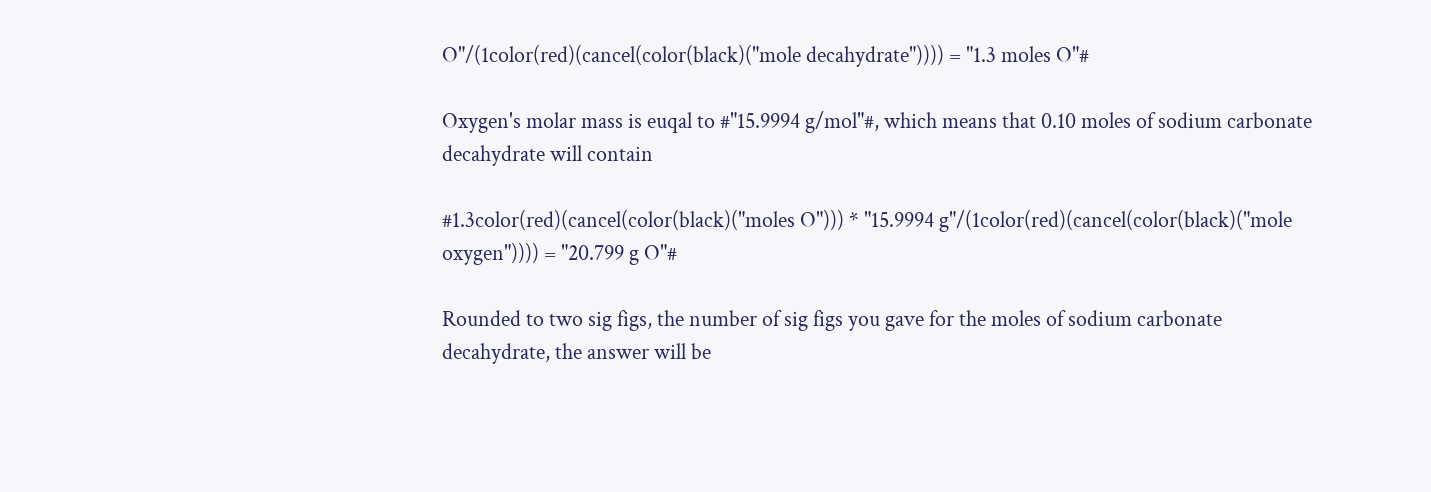O"/(1color(red)(cancel(color(black)("mole decahydrate")))) = "1.3 moles O"#

Oxygen's molar mass is euqal to #"15.9994 g/mol"#, which means that 0.10 moles of sodium carbonate decahydrate will contain

#1.3color(red)(cancel(color(black)("moles O"))) * "15.9994 g"/(1color(red)(cancel(color(black)("mole oxygen")))) = "20.799 g O"#

Rounded to two sig figs, the number of sig figs you gave for the moles of sodium carbonate decahydrate, the answer will be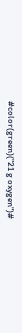#color(green)("21 g oxygen")#